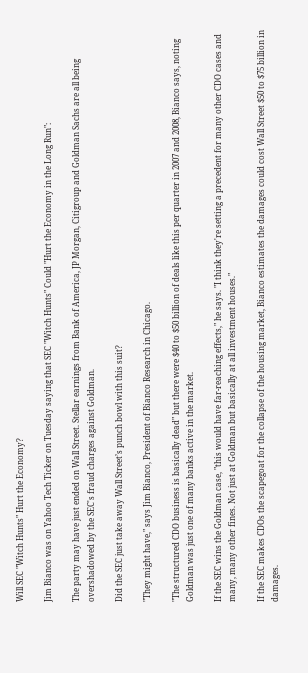Will SEC "Witch Hunts" Hurt the Economy?

Jim Bianco was on Yahoo Tech Ticker on Tuesday saying that SEC "Witch Hunts" Could "Hurt the Economy in the Long Run":

The party may have just ended on Wall Street. Stellar earnings from Bank of America, JP Morgan, Citigroup and Goldman Sachs are all being overshadowed by the SEC's fraud charges against Goldman.

Did the SEC just take away Wall Street’s punch bowl with this suit?

"They might have," says Jim Bianco, President of Bianco Research in Chicago.

"The structured CDO business is basically dead" but there were $40 to $50 billion of deals like this per quarter in 2007 and 2008, Bianco says, noting Goldman was just one of many banks active in the market.

If the SEC wins the Goldman case, "this would have far-reaching effects," he says. "I think they're setting a precedent for many other CDO cases and many, many other fines. Not just at Goldman but basically at all investment houses."

If the SEC makes CDOs the scapegoat for the collapse of the housing market, Bianco estimates the damages could cost Wall Street $50 to $75 billion in damages.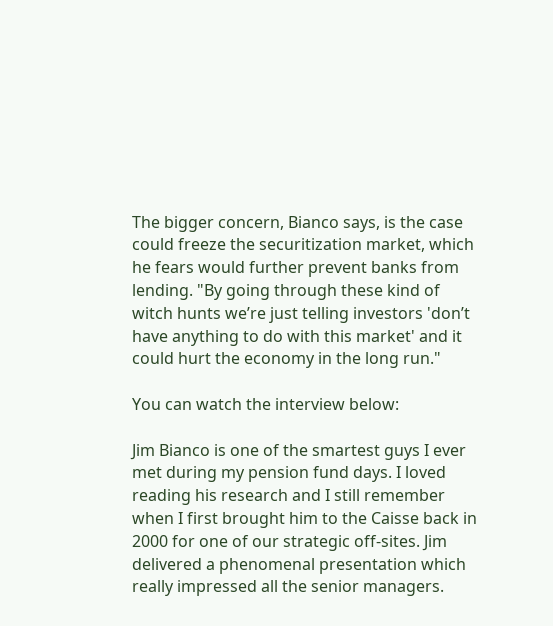The bigger concern, Bianco says, is the case could freeze the securitization market, which he fears would further prevent banks from lending. "By going through these kind of witch hunts we’re just telling investors 'don’t have anything to do with this market' and it could hurt the economy in the long run."

You can watch the interview below:

Jim Bianco is one of the smartest guys I ever met during my pension fund days. I loved reading his research and I still remember when I first brought him to the Caisse back in 2000 for one of our strategic off-sites. Jim delivered a phenomenal presentation which really impressed all the senior managers.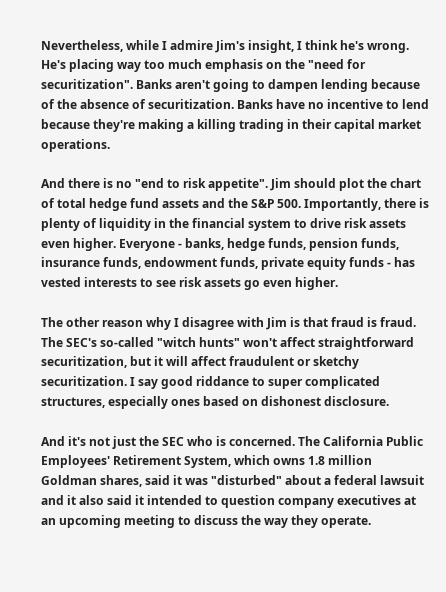Nevertheless, while I admire Jim's insight, I think he's wrong. He's placing way too much emphasis on the "need for securitization". Banks aren't going to dampen lending because of the absence of securitization. Banks have no incentive to lend because they're making a killing trading in their capital market operations.

And there is no "end to risk appetite". Jim should plot the chart of total hedge fund assets and the S&P 500. Importantly, there is plenty of liquidity in the financial system to drive risk assets even higher. Everyone - banks, hedge funds, pension funds, insurance funds, endowment funds, private equity funds - has vested interests to see risk assets go even higher.

The other reason why I disagree with Jim is that fraud is fraud. The SEC's so-called "witch hunts" won't affect straightforward securitization, but it will affect fraudulent or sketchy securitization. I say good riddance to super complicated structures, especially ones based on dishonest disclosure.

And it's not just the SEC who is concerned. The California Public Employees' Retirement System, which owns 1.8 million Goldman shares, said it was "disturbed" about a federal lawsuit and it also said it intended to question company executives at an upcoming meeting to discuss the way they operate.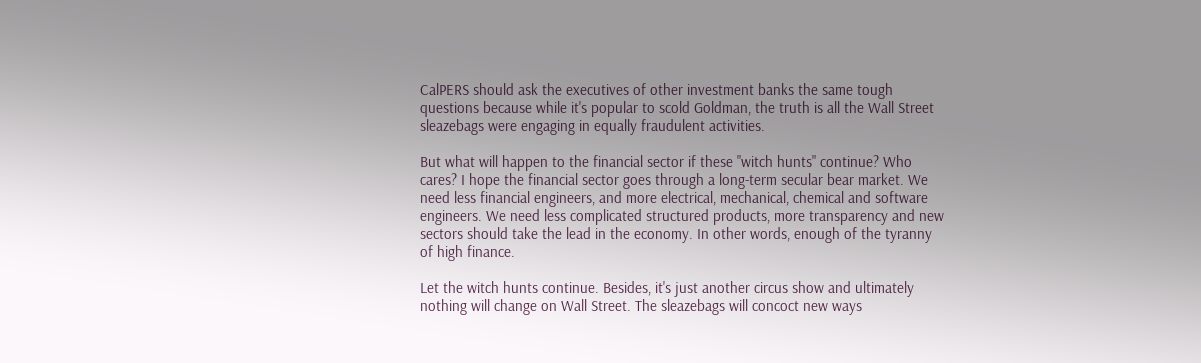CalPERS should ask the executives of other investment banks the same tough questions because while it's popular to scold Goldman, the truth is all the Wall Street sleazebags were engaging in equally fraudulent activities.

But what will happen to the financial sector if these "witch hunts" continue? Who cares? I hope the financial sector goes through a long-term secular bear market. We need less financial engineers, and more electrical, mechanical, chemical and software engineers. We need less complicated structured products, more transparency and new sectors should take the lead in the economy. In other words, enough of the tyranny of high finance.

Let the witch hunts continue. Besides, it's just another circus show and ultimately nothing will change on Wall Street. The sleazebags will concoct new ways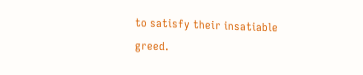to satisfy their insatiable greed.